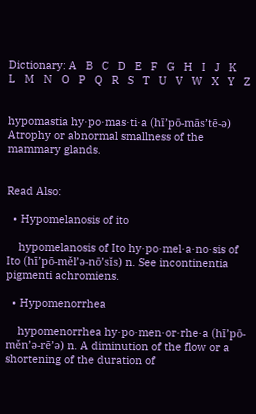Dictionary: A   B   C   D   E   F   G   H   I   J   K   L   M   N   O   P   Q   R   S   T   U   V   W   X   Y   Z


hypomastia hy·po·mas·ti·a (hī’pō-mās’tē-ə)
Atrophy or abnormal smallness of the mammary glands.


Read Also:

  • Hypomelanosis of ito

    hypomelanosis of Ito hy·po·mel·a·no·sis of Ito (hī’pō-měl’ə-nō’sĭs) n. See incontinentia pigmenti achromiens.

  • Hypomenorrhea

    hypomenorrhea hy·po·men·or·rhe·a (hī’pō-měn’ə-rē’ə) n. A diminution of the flow or a shortening of the duration of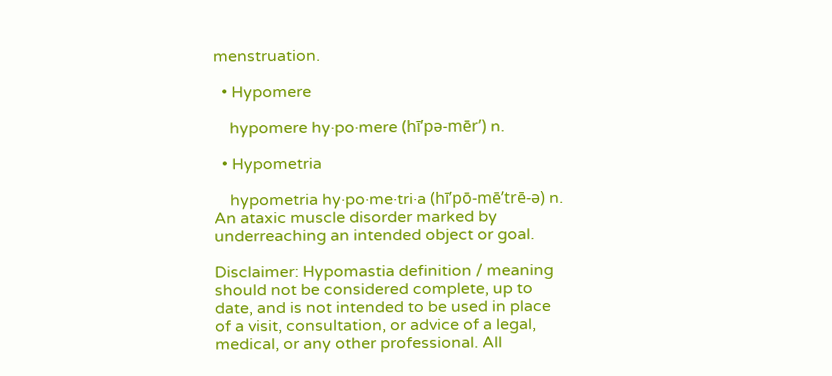menstruation.

  • Hypomere

    hypomere hy·po·mere (hī’pə-mēr’) n.

  • Hypometria

    hypometria hy·po·me·tri·a (hī’pō-mē’trē-ə) n. An ataxic muscle disorder marked by underreaching an intended object or goal.

Disclaimer: Hypomastia definition / meaning should not be considered complete, up to date, and is not intended to be used in place of a visit, consultation, or advice of a legal, medical, or any other professional. All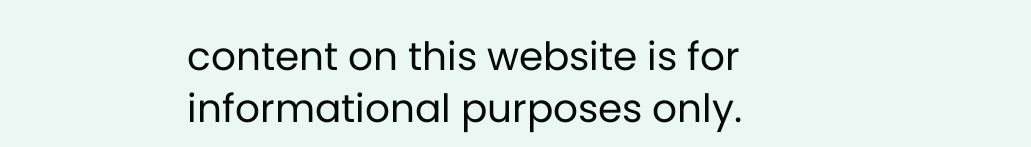content on this website is for informational purposes only.